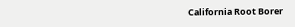California Root Borer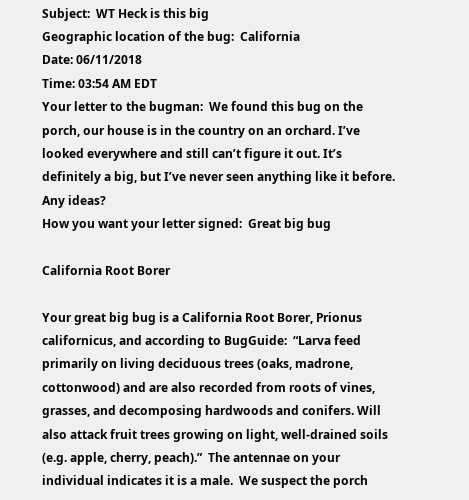Subject:  WT Heck is this big
Geographic location of the bug:  California
Date: 06/11/2018
Time: 03:54 AM EDT
Your letter to the bugman:  We found this bug on the porch, our house is in the country on an orchard. I’ve looked everywhere and still can’t figure it out. It’s definitely a big, but I’ve never seen anything like it before. Any ideas?
How you want your letter signed:  Great big bug

California Root Borer

Your great big bug is a California Root Borer, Prionus californicus, and according to BugGuide:  “Larva feed primarily on living deciduous trees (oaks, madrone, cottonwood) and are also recorded from roots of vines, grasses, and decomposing hardwoods and conifers. Will also attack fruit trees growing on light, well-drained soils (e.g. apple, cherry, peach).”  The antennae on your individual indicates it is a male.  We suspect the porch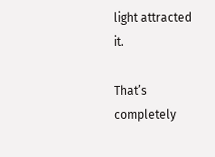light attracted it.

That’s completely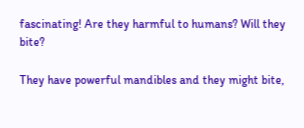fascinating! Are they harmful to humans? Will they bite?

They have powerful mandibles and they might bite,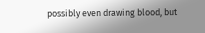possibly even drawing blood, but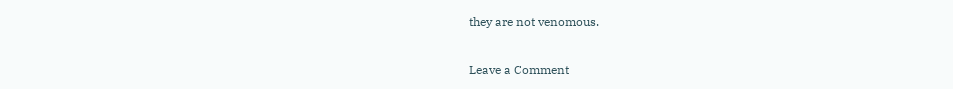they are not venomous.

Leave a Comment